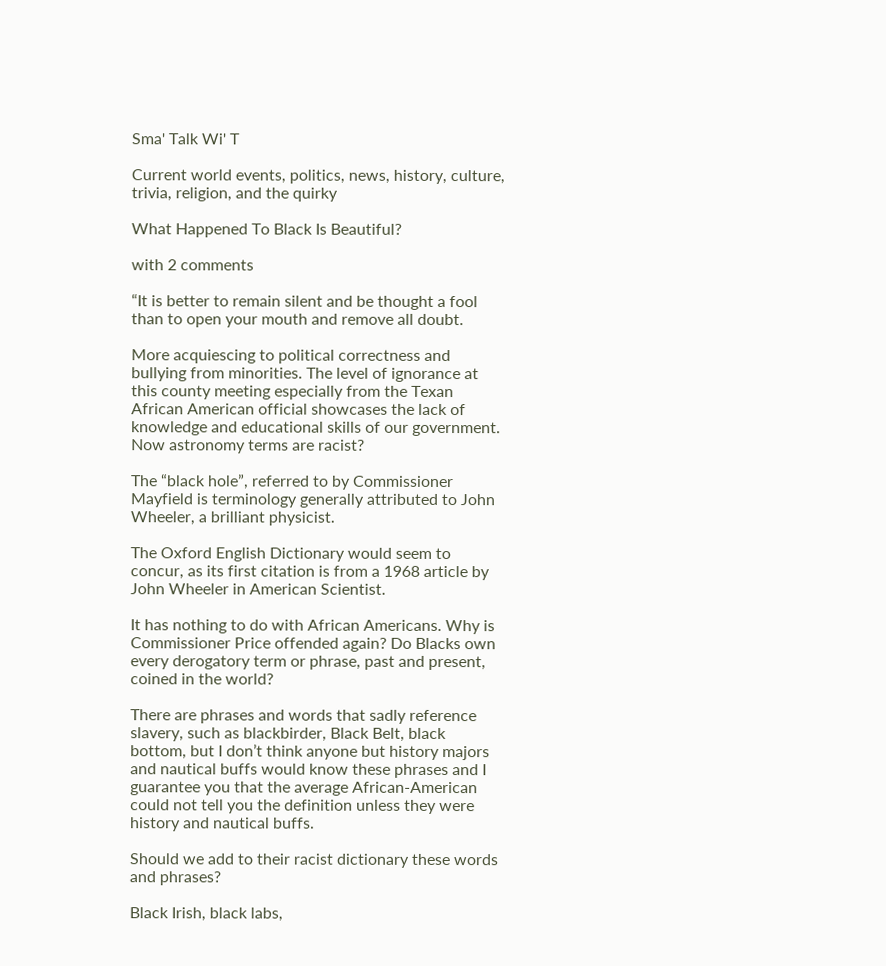Sma' Talk Wi' T

Current world events, politics, news, history, culture, trivia, religion, and the quirky

What Happened To Black Is Beautiful?

with 2 comments

“It is better to remain silent and be thought a fool than to open your mouth and remove all doubt.

More acquiescing to political correctness and bullying from minorities. The level of ignorance at this county meeting especially from the Texan African American official showcases the lack of knowledge and educational skills of our government. Now astronomy terms are racist?

The “black hole”, referred to by Commissioner Mayfield is terminology generally attributed to John Wheeler, a brilliant physicist.

The Oxford English Dictionary would seem to concur, as its first citation is from a 1968 article by John Wheeler in American Scientist.

It has nothing to do with African Americans. Why is Commissioner Price offended again? Do Blacks own every derogatory term or phrase, past and present, coined in the world?

There are phrases and words that sadly reference slavery, such as blackbirder, Black Belt, black bottom, but I don’t think anyone but history majors and nautical buffs would know these phrases and I guarantee you that the average African-American could not tell you the definition unless they were history and nautical buffs.

Should we add to their racist dictionary these words and phrases?

Black Irish, black labs,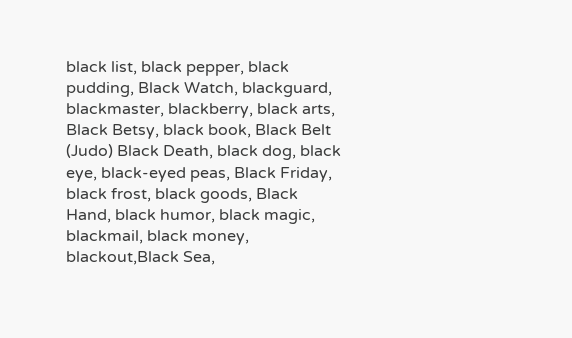black list, black pepper, black pudding, Black Watch, blackguard, blackmaster, blackberry, black arts, Black Betsy, black book, Black Belt (Judo) Black Death, black dog, black eye, black-eyed peas, Black Friday, black frost, black goods, Black Hand, black humor, black magic, blackmail, black money, blackout,Black Sea,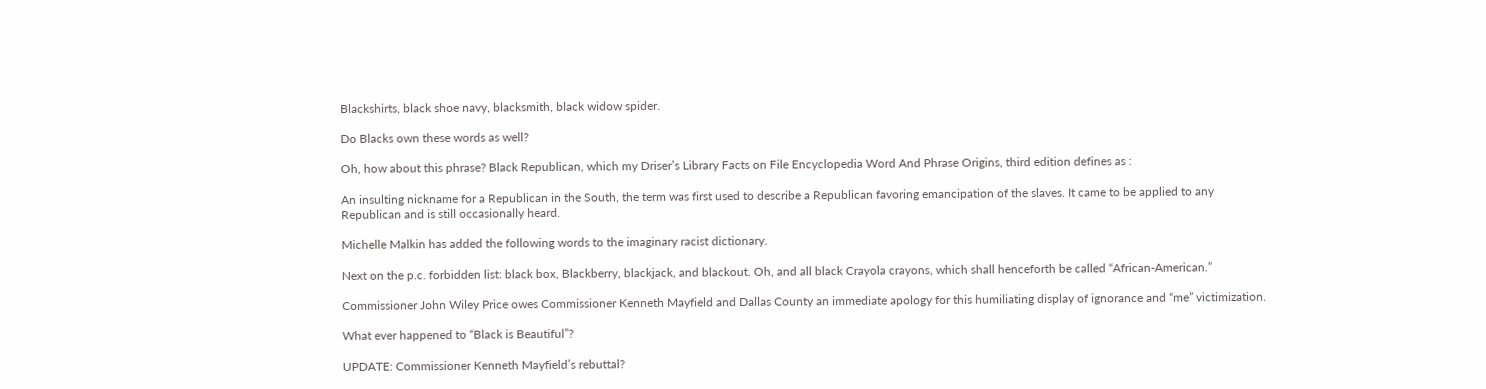Blackshirts, black shoe navy, blacksmith, black widow spider.

Do Blacks own these words as well?

Oh, how about this phrase? Black Republican, which my Driser’s Library Facts on File Encyclopedia Word And Phrase Origins, third edition defines as :

An insulting nickname for a Republican in the South, the term was first used to describe a Republican favoring emancipation of the slaves. It came to be applied to any Republican and is still occasionally heard.

Michelle Malkin has added the following words to the imaginary racist dictionary.

Next on the p.c. forbidden list: black box, Blackberry, blackjack, and blackout. Oh, and all black Crayola crayons, which shall henceforth be called “African-American.”

Commissioner John Wiley Price owes Commissioner Kenneth Mayfield and Dallas County an immediate apology for this humiliating display of ignorance and “me” victimization.

What ever happened to “Black is Beautiful”?

UPDATE: Commissioner Kenneth Mayfield’s rebuttal?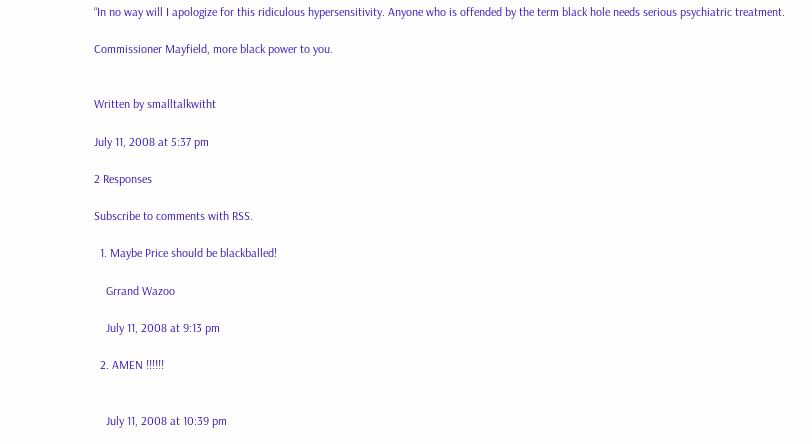“In no way will I apologize for this ridiculous hypersensitivity. Anyone who is offended by the term black hole needs serious psychiatric treatment.

Commissioner Mayfield, more black power to you.


Written by smalltalkwitht

July 11, 2008 at 5:37 pm

2 Responses

Subscribe to comments with RSS.

  1. Maybe Price should be blackballed!

    Grrand Wazoo

    July 11, 2008 at 9:13 pm

  2. AMEN !!!!!!


    July 11, 2008 at 10:39 pm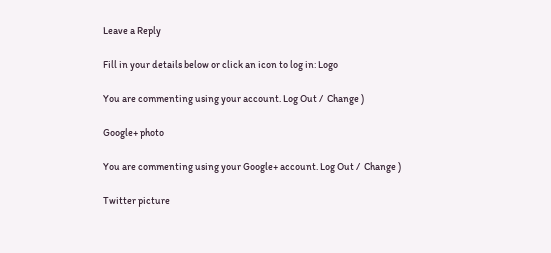Leave a Reply

Fill in your details below or click an icon to log in: Logo

You are commenting using your account. Log Out /  Change )

Google+ photo

You are commenting using your Google+ account. Log Out /  Change )

Twitter picture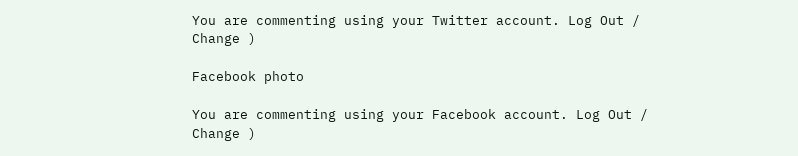You are commenting using your Twitter account. Log Out /  Change )

Facebook photo

You are commenting using your Facebook account. Log Out /  Change )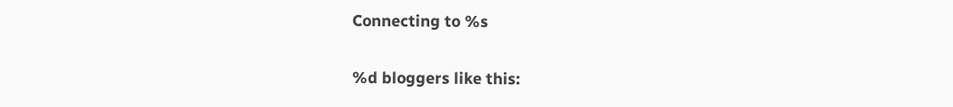Connecting to %s

%d bloggers like this: